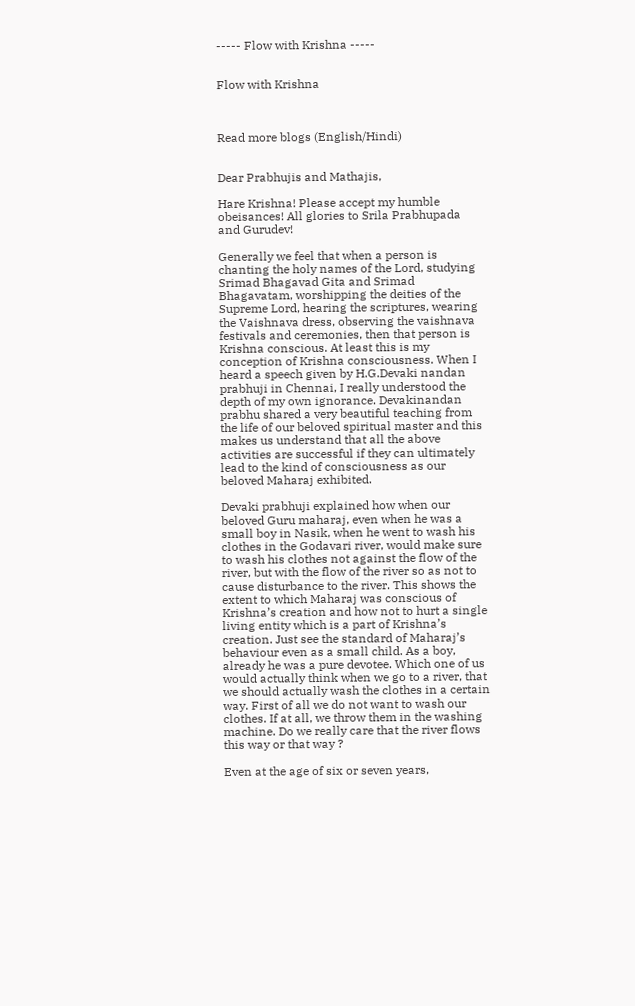----- Flow with Krishna -----


Flow with Krishna



Read more blogs (English/Hindi)


Dear Prabhujis and Mathajis,

Hare Krishna! Please accept my humble obeisances! All glories to Srila Prabhupada and Gurudev!

Generally we feel that when a person is chanting the holy names of the Lord, studying Srimad Bhagavad Gita and Srimad Bhagavatam, worshipping the deities of the Supreme Lord, hearing the scriptures, wearing the Vaishnava dress, observing the vaishnava festivals and ceremonies, then that person is Krishna conscious. At least this is my conception of Krishna consciousness. When I heard a speech given by H.G.Devaki nandan prabhuji in Chennai, I really understood the depth of my own ignorance. Devakinandan prabhu shared a very beautiful teaching from the life of our beloved spiritual master and this makes us understand that all the above activities are successful if they can ultimately lead to the kind of consciousness as our beloved Maharaj exhibited.

Devaki prabhuji explained how when our beloved Guru maharaj, even when he was a small boy in Nasik, when he went to wash his clothes in the Godavari river, would make sure to wash his clothes not against the flow of the river, but with the flow of the river so as not to cause disturbance to the river. This shows the extent to which Maharaj was conscious of Krishna’s creation and how not to hurt a single living entity which is a part of Krishna’s creation. Just see the standard of Maharaj’s behaviour even as a small child. As a boy, already he was a pure devotee. Which one of us would actually think when we go to a river, that we should actually wash the clothes in a certain way. First of all we do not want to wash our clothes. If at all, we throw them in the washing machine. Do we really care that the river flows this way or that way ?

Even at the age of six or seven years,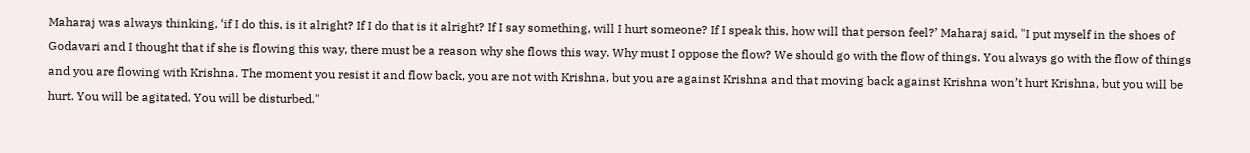Maharaj was always thinking, ‘if I do this, is it alright? If I do that is it alright? If I say something, will I hurt someone? If I speak this, how will that person feel?’ Maharaj said, "I put myself in the shoes of Godavari and I thought that if she is flowing this way, there must be a reason why she flows this way. Why must I oppose the flow? We should go with the flow of things. You always go with the flow of things and you are flowing with Krishna. The moment you resist it and flow back, you are not with Krishna, but you are against Krishna and that moving back against Krishna won’t hurt Krishna, but you will be hurt. You will be agitated. You will be disturbed."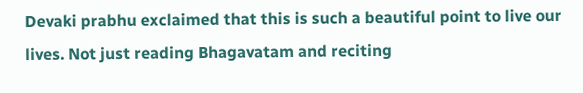Devaki prabhu exclaimed that this is such a beautiful point to live our lives. Not just reading Bhagavatam and reciting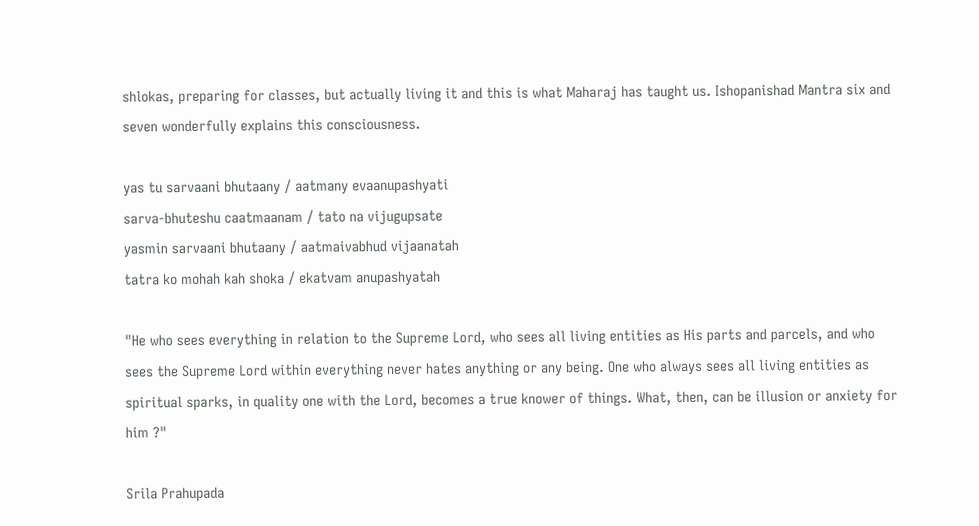shlokas, preparing for classes, but actually living it and this is what Maharaj has taught us. Ishopanishad Mantra six and seven wonderfully explains this consciousness.

yas tu sarvaani bhutaany / aatmany evaanupashyati
sarva-bhuteshu caatmaanam / tato na vijugupsate
yasmin sarvaani bhutaany / aatmaivabhud vijaanatah
tatra ko mohah kah shoka / ekatvam anupashyatah

"He who sees everything in relation to the Supreme Lord, who sees all living entities as His parts and parcels, and who sees the Supreme Lord within everything never hates anything or any being. One who always sees all living entities as spiritual sparks, in quality one with the Lord, becomes a true knower of things. What, then, can be illusion or anxiety for him ?"

Srila Prahupada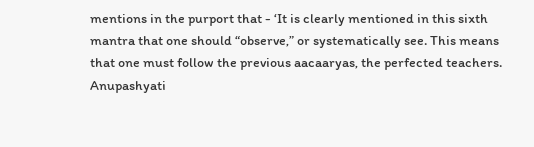mentions in the purport that - ‘It is clearly mentioned in this sixth mantra that one should “observe,” or systematically see. This means that one must follow the previous aacaaryas, the perfected teachers. Anupashyati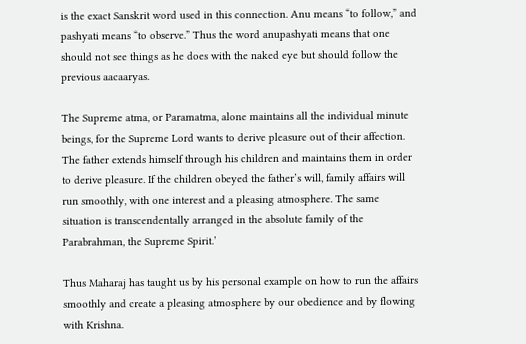is the exact Sanskrit word used in this connection. Anu means “to follow,” and pashyati means “to observe.” Thus the word anupashyati means that one should not see things as he does with the naked eye but should follow the previous aacaaryas.

The Supreme atma, or Paramatma, alone maintains all the individual minute beings, for the Supreme Lord wants to derive pleasure out of their affection. The father extends himself through his children and maintains them in order to derive pleasure. If the children obeyed the father’s will, family affairs will run smoothly, with one interest and a pleasing atmosphere. The same situation is transcendentally arranged in the absolute family of the Parabrahman, the Supreme Spirit.’

Thus Maharaj has taught us by his personal example on how to run the affairs smoothly and create a pleasing atmosphere by our obedience and by flowing with Krishna.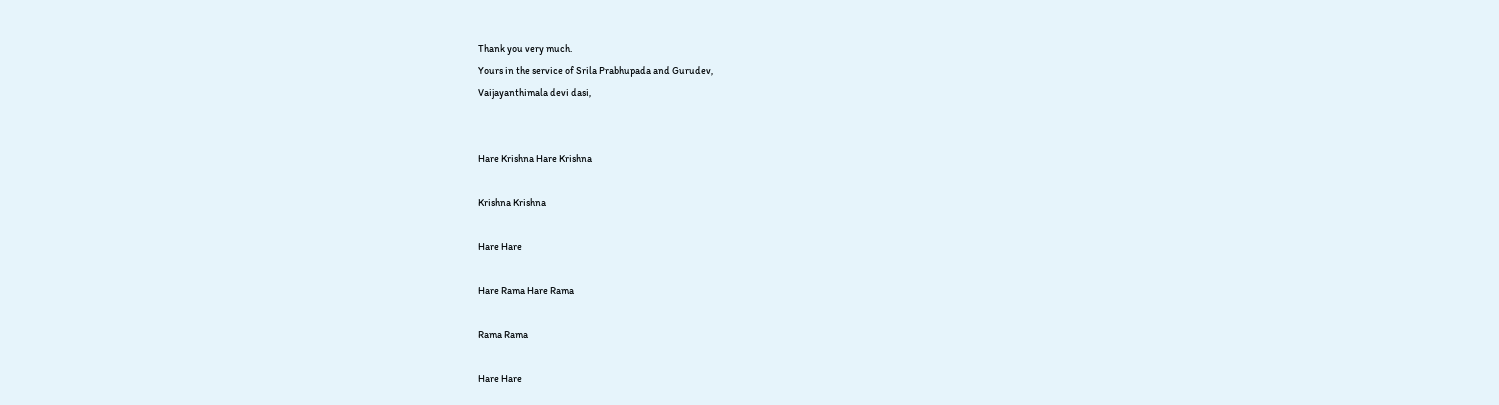Thank you very much.
Yours in the service of Srila Prabhupada and Gurudev,
Vaijayanthimala devi dasi,


Hare Krishna Hare Krishna

Krishna Krishna

Hare Hare

Hare Rama Hare Rama

Rama Rama

Hare Hare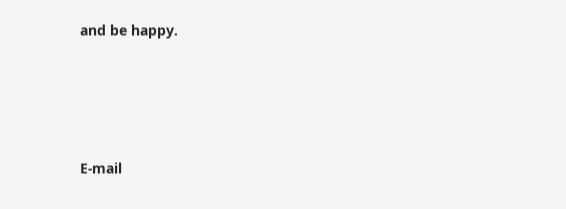and be happy.





E-mail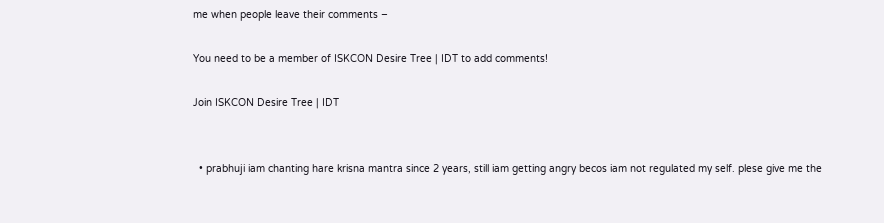me when people leave their comments –

You need to be a member of ISKCON Desire Tree | IDT to add comments!

Join ISKCON Desire Tree | IDT


  • prabhuji iam chanting hare krisna mantra since 2 years, still iam getting angry becos iam not regulated my self. plese give me the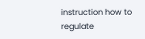instruction how to regulate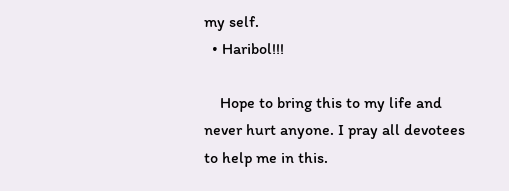my self.
  • Haribol!!!

    Hope to bring this to my life and never hurt anyone. I pray all devotees to help me in this.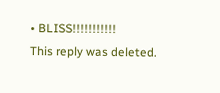• BLISS!!!!!!!!!!!
This reply was deleted.